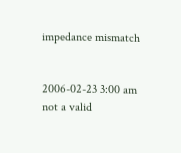impedance mismatch


2006-02-23 3:00 am
not a valid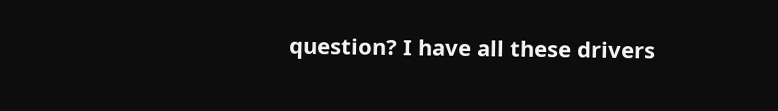question? I have all these drivers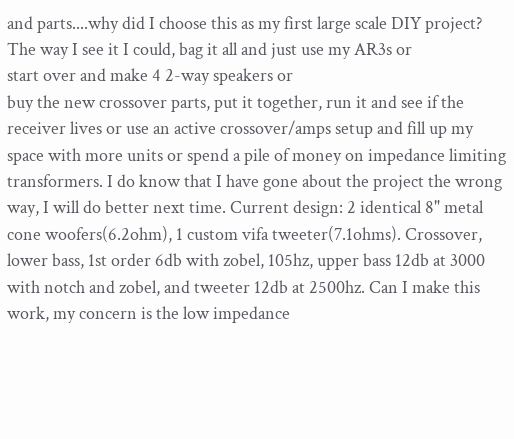and parts....why did I choose this as my first large scale DIY project?
The way I see it I could, bag it all and just use my AR3s or
start over and make 4 2-way speakers or
buy the new crossover parts, put it together, run it and see if the receiver lives or use an active crossover/amps setup and fill up my space with more units or spend a pile of money on impedance limiting transformers. I do know that I have gone about the project the wrong way, I will do better next time. Current design: 2 identical 8" metal cone woofers(6.2ohm), 1 custom vifa tweeter(7.1ohms). Crossover, lower bass, 1st order 6db with zobel, 105hz, upper bass 12db at 3000 with notch and zobel, and tweeter 12db at 2500hz. Can I make this work, my concern is the low impedance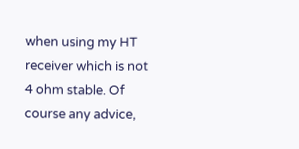when using my HT receiver which is not 4 ohm stable. Of course any advice,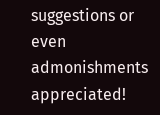suggestions or even admonishments appreciated!